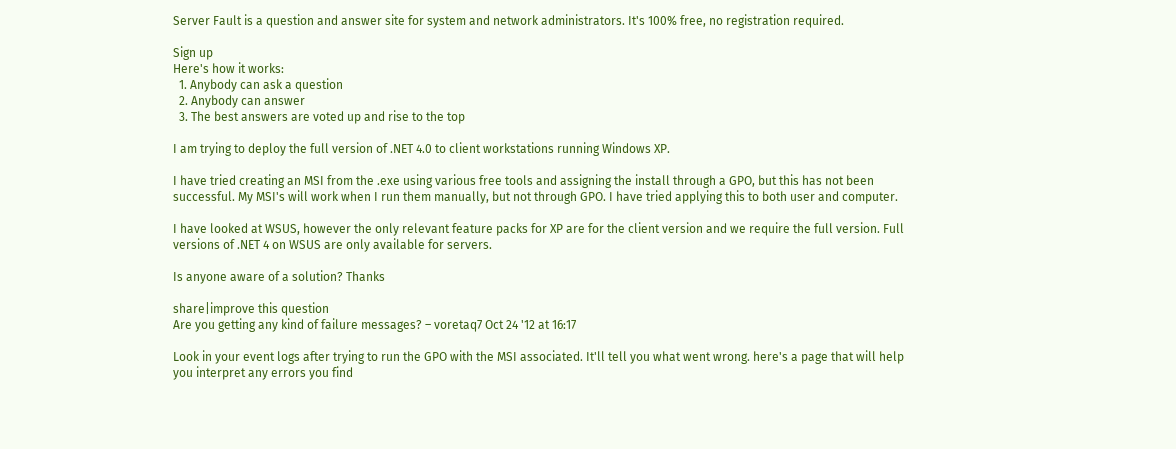Server Fault is a question and answer site for system and network administrators. It's 100% free, no registration required.

Sign up
Here's how it works:
  1. Anybody can ask a question
  2. Anybody can answer
  3. The best answers are voted up and rise to the top

I am trying to deploy the full version of .NET 4.0 to client workstations running Windows XP.

I have tried creating an MSI from the .exe using various free tools and assigning the install through a GPO, but this has not been successful. My MSI's will work when I run them manually, but not through GPO. I have tried applying this to both user and computer.

I have looked at WSUS, however the only relevant feature packs for XP are for the client version and we require the full version. Full versions of .NET 4 on WSUS are only available for servers.

Is anyone aware of a solution? Thanks

share|improve this question
Are you getting any kind of failure messages? – voretaq7 Oct 24 '12 at 16:17

Look in your event logs after trying to run the GPO with the MSI associated. It'll tell you what went wrong. here's a page that will help you interpret any errors you find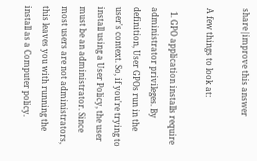share|improve this answer

A few things to look at:

  1. GPO application installs require administrator privileges. By definition, User GPOs run in the user's context. So, if you're trying to install using a User Policy, the user must be an administrator. Since most users are not administrators, this leaves you with running the install as a Computer policy.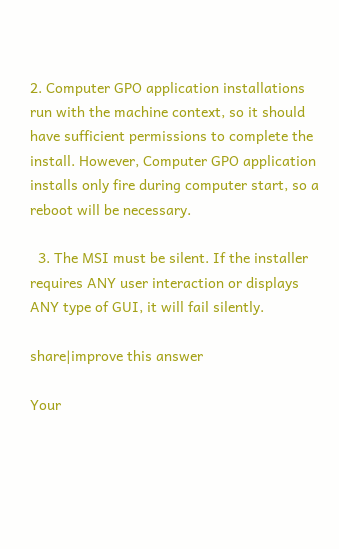2. Computer GPO application installations run with the machine context, so it should have sufficient permissions to complete the install. However, Computer GPO application installs only fire during computer start, so a reboot will be necessary.

  3. The MSI must be silent. If the installer requires ANY user interaction or displays ANY type of GUI, it will fail silently.

share|improve this answer

Your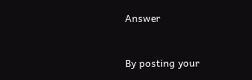Answer


By posting your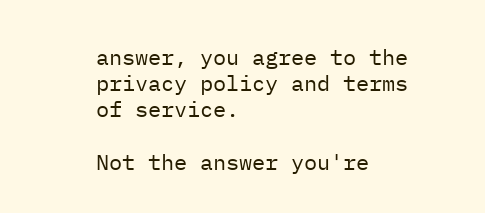answer, you agree to the privacy policy and terms of service.

Not the answer you're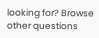looking for? Browse other questions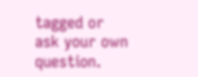tagged or ask your own question.